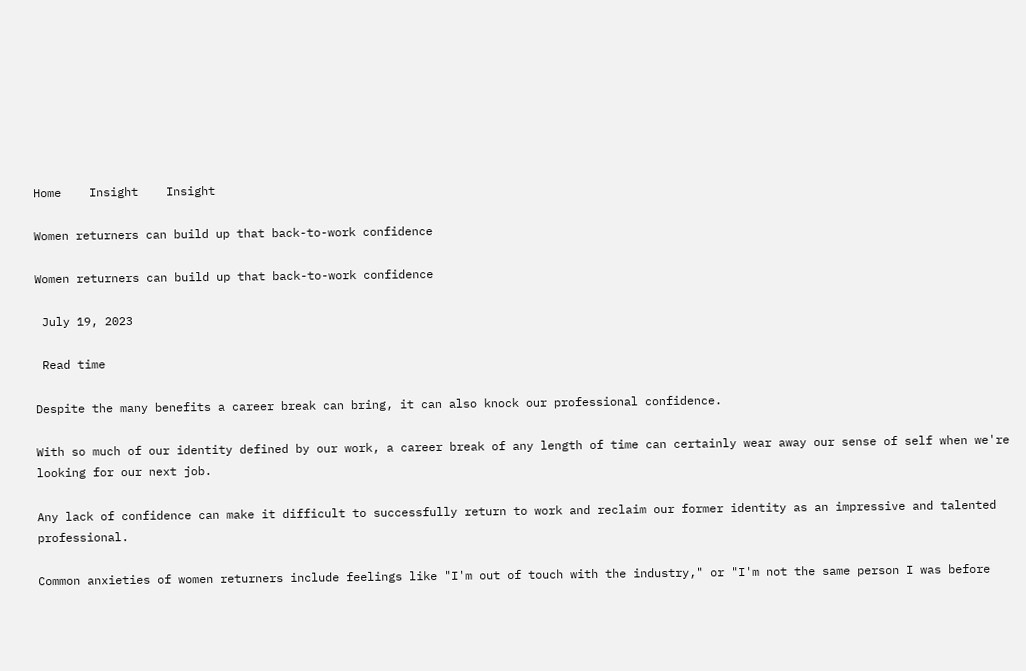Home    Insight    Insight

Women returners can build up that back-to-work confidence

Women returners can build up that back-to-work confidence

 July 19, 2023

 Read time

Despite the many benefits a career break can bring, it can also knock our professional confidence.

With so much of our identity defined by our work, a career break of any length of time can certainly wear away our sense of self when we're looking for our next job.

Any lack of confidence can make it difficult to successfully return to work and reclaim our former identity as an impressive and talented professional.

Common anxieties of women returners include feelings like "I'm out of touch with the industry," or "I'm not the same person I was before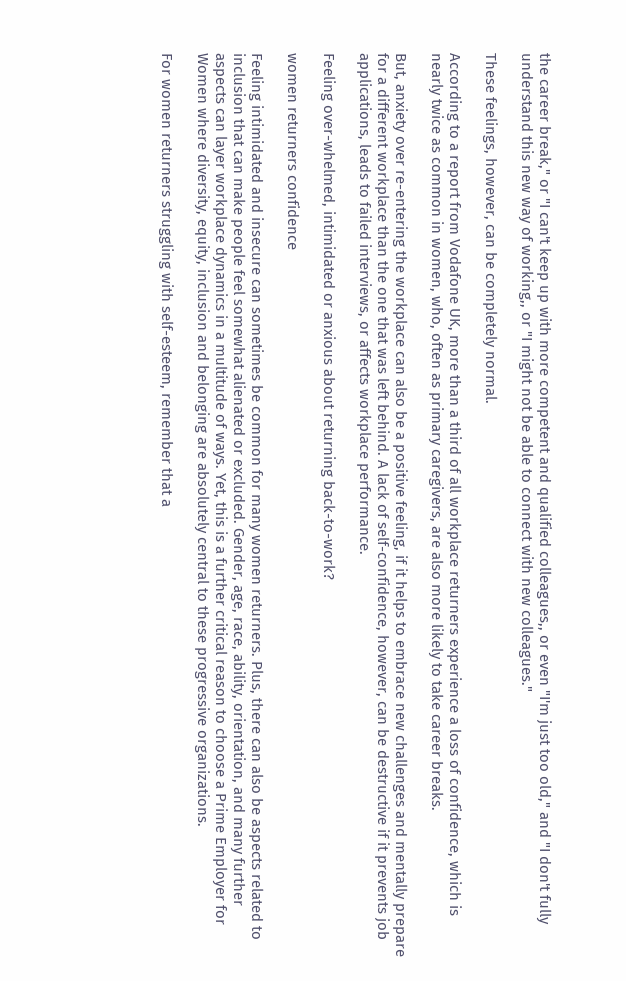the career break," or "I can't keep up with more competent and qualified colleagues,, or even "I'm just too old," and "I don't fully understand this new way of working,, or "I might not be able to connect with new colleagues."

These feelings, however, can be completely normal.

According to a report from Vodafone UK, more than a third of all workplace returners experience a loss of confidence, which is nearly twice as common in women, who, often as primary caregivers, are also more likely to take career breaks.

But, anxiety over re-entering the workplace can also be a positive feeling, if it helps to embrace new challenges and mentally prepare for a different workplace than the one that was left behind. A lack of self-confidence, however, can be destructive if it prevents job applications, leads to failed interviews, or affects workplace performance.

Feeling over-whelmed, intimidated or anxious about returning back-to-work?

women returners confidence

Feeling intimidated and insecure can sometimes be common for many women returners. Plus, there can also be aspects related to inclusion that can make people feel somewhat alienated or excluded. Gender, age, race, ability, orientation, and many further aspects can layer workplace dynamics in a multitude of ways. Yet, this is a further critical reason to choose a Prime Employer for Women where diversity, equity, inclusion and belonging are absolutely central to these progressive organizations.

For women returners struggling with self-esteem, remember that a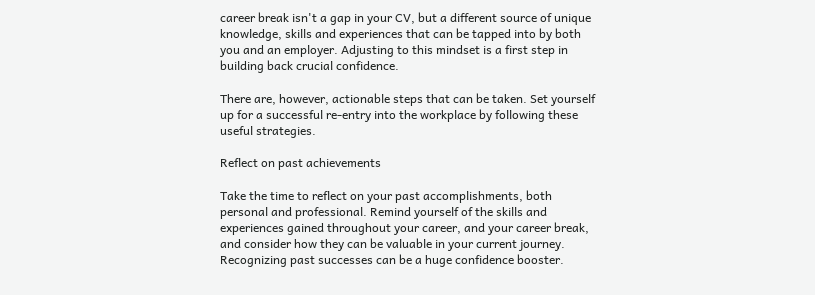career break isn't a gap in your CV, but a different source of unique knowledge, skills and experiences that can be tapped into by both you and an employer. Adjusting to this mindset is a first step in building back crucial confidence.

There are, however, actionable steps that can be taken. Set yourself up for a successful re-entry into the workplace by following these useful strategies.

Reflect on past achievements

Take the time to reflect on your past accomplishments, both personal and professional. Remind yourself of the skills and experiences gained throughout your career, and your career break, and consider how they can be valuable in your current journey. Recognizing past successes can be a huge confidence booster.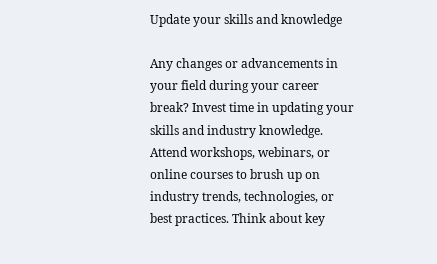Update your skills and knowledge

Any changes or advancements in your field during your career break? Invest time in updating your skills and industry knowledge. Attend workshops, webinars, or online courses to brush up on industry trends, technologies, or best practices. Think about key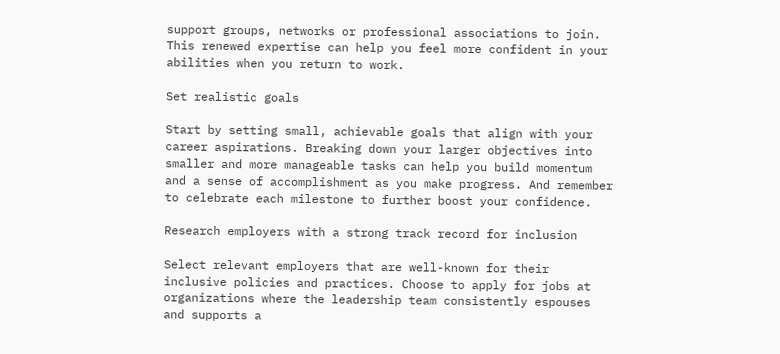support groups, networks or professional associations to join. This renewed expertise can help you feel more confident in your abilities when you return to work.

Set realistic goals

Start by setting small, achievable goals that align with your career aspirations. Breaking down your larger objectives into smaller and more manageable tasks can help you build momentum and a sense of accomplishment as you make progress. And remember to celebrate each milestone to further boost your confidence.

Research employers with a strong track record for inclusion

Select relevant employers that are well-known for their inclusive policies and practices. Choose to apply for jobs at organizations where the leadership team consistently espouses and supports a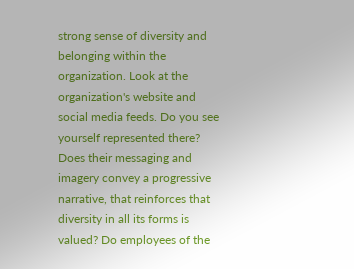strong sense of diversity and belonging within the organization. Look at the organization's website and social media feeds. Do you see yourself represented there? Does their messaging and imagery convey a progressive narrative, that reinforces that diversity in all its forms is valued? Do employees of the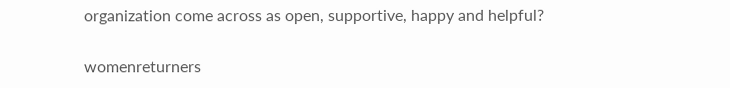organization come across as open, supportive, happy and helpful?

womenreturners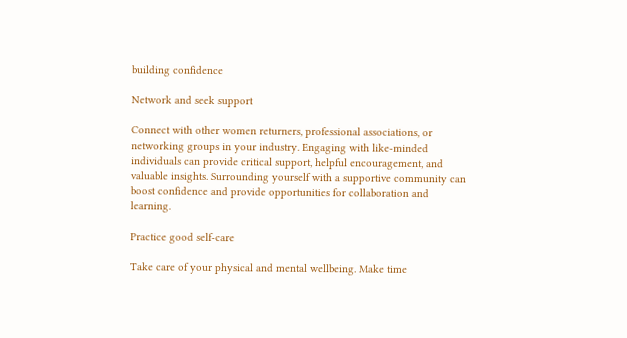building confidence

Network and seek support

Connect with other women returners, professional associations, or networking groups in your industry. Engaging with like-minded individuals can provide critical support, helpful encouragement, and valuable insights. Surrounding yourself with a supportive community can boost confidence and provide opportunities for collaboration and learning.

Practice good self-care

Take care of your physical and mental wellbeing. Make time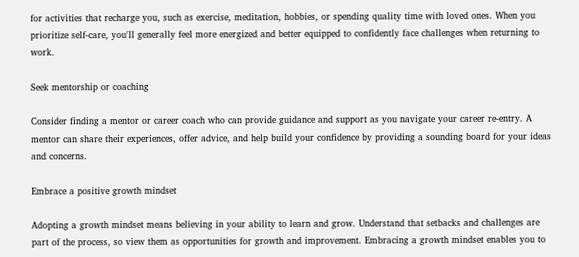for activities that recharge you, such as exercise, meditation, hobbies, or spending quality time with loved ones. When you prioritize self-care, you'll generally feel more energized and better equipped to confidently face challenges when returning to work.

Seek mentorship or coaching

Consider finding a mentor or career coach who can provide guidance and support as you navigate your career re-entry. A mentor can share their experiences, offer advice, and help build your confidence by providing a sounding board for your ideas and concerns.

Embrace a positive growth mindset

Adopting a growth mindset means believing in your ability to learn and grow. Understand that setbacks and challenges are part of the process, so view them as opportunities for growth and improvement. Embracing a growth mindset enables you to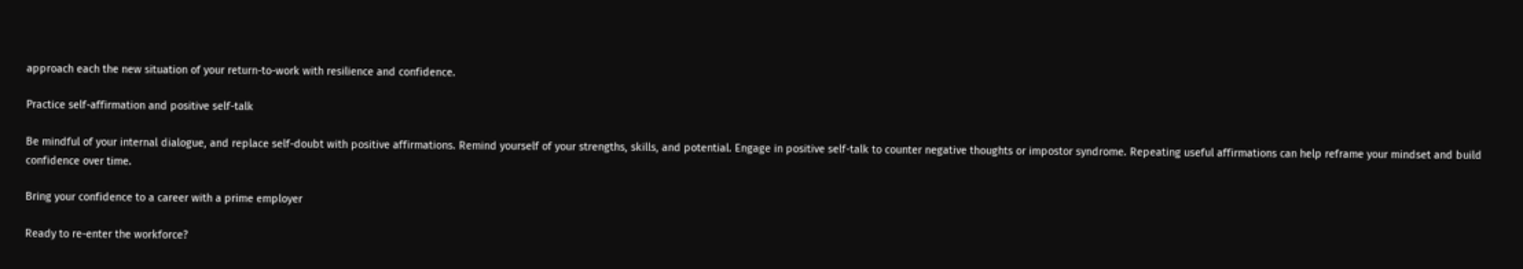approach each the new situation of your return-to-work with resilience and confidence.

Practice self-affirmation and positive self-talk

Be mindful of your internal dialogue, and replace self-doubt with positive affirmations. Remind yourself of your strengths, skills, and potential. Engage in positive self-talk to counter negative thoughts or impostor syndrome. Repeating useful affirmations can help reframe your mindset and build confidence over time.

Bring your confidence to a career with a prime employer

Ready to re-enter the workforce?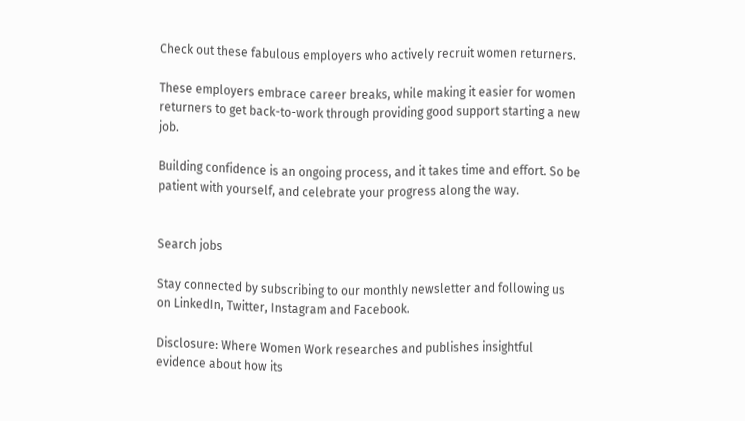Check out these fabulous employers who actively recruit women returners.

These employers embrace career breaks, while making it easier for women returners to get back-to-work through providing good support starting a new job.

Building confidence is an ongoing process, and it takes time and effort. So be patient with yourself, and celebrate your progress along the way.


Search jobs

Stay connected by subscribing to our monthly newsletter and following us on LinkedIn, Twitter, Instagram and Facebook.

Disclosure: Where Women Work researches and publishes insightful evidence about how its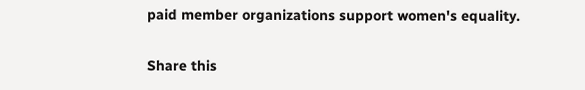paid member organizations support women's equality.

Share this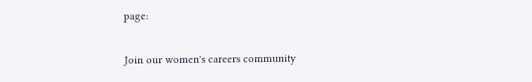page:

Join our women's careers community